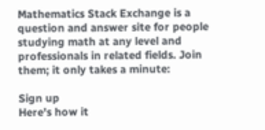Mathematics Stack Exchange is a question and answer site for people studying math at any level and professionals in related fields. Join them; it only takes a minute:

Sign up
Here's how it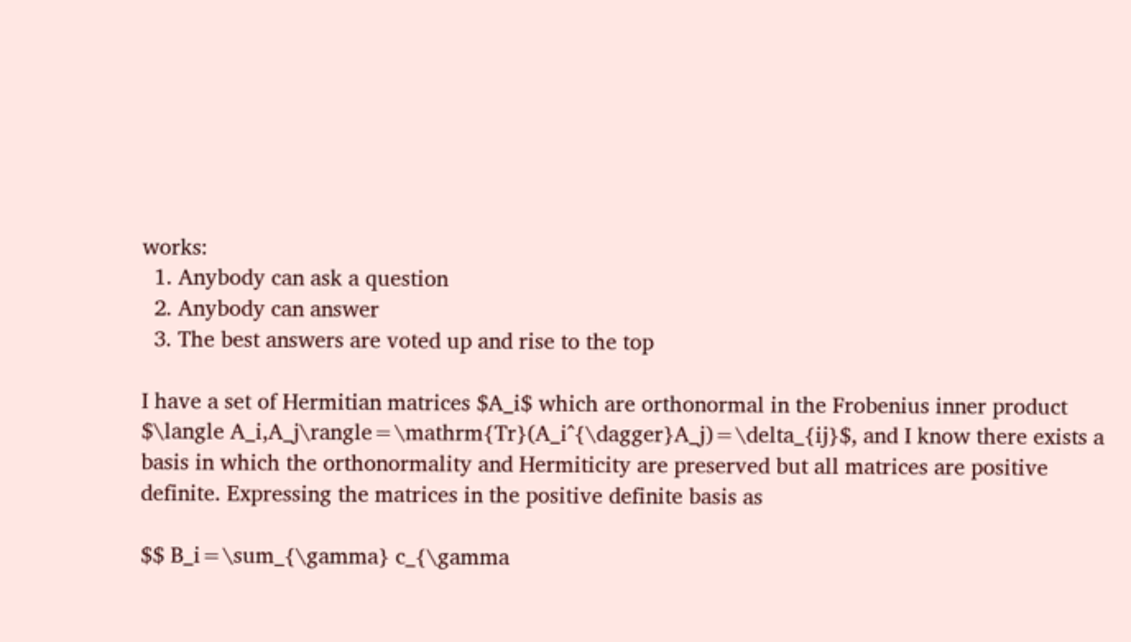works:
  1. Anybody can ask a question
  2. Anybody can answer
  3. The best answers are voted up and rise to the top

I have a set of Hermitian matrices $A_i$ which are orthonormal in the Frobenius inner product $\langle A_i,A_j\rangle=\mathrm{Tr}(A_i^{\dagger}A_j)=\delta_{ij}$, and I know there exists a basis in which the orthonormality and Hermiticity are preserved but all matrices are positive definite. Expressing the matrices in the positive definite basis as

$$ B_i=\sum_{\gamma} c_{\gamma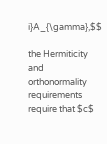i}A_{\gamma},$$

the Hermiticity and orthonormality requirements require that $c$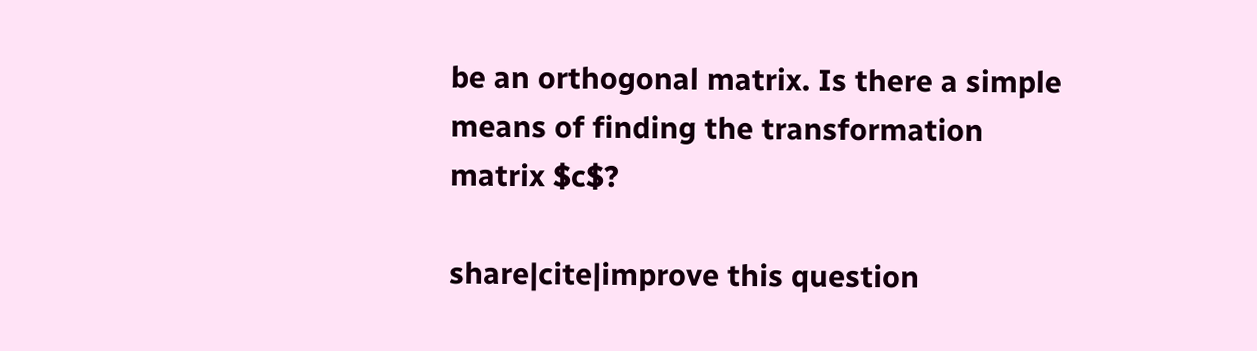be an orthogonal matrix. Is there a simple means of finding the transformation matrix $c$?

share|cite|improve this question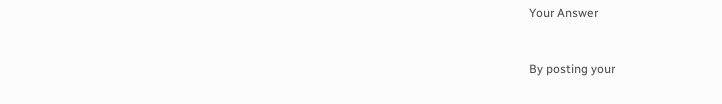Your Answer


By posting your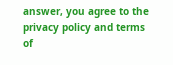answer, you agree to the privacy policy and terms of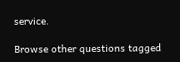service.

Browse other questions tagged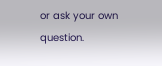or ask your own question.